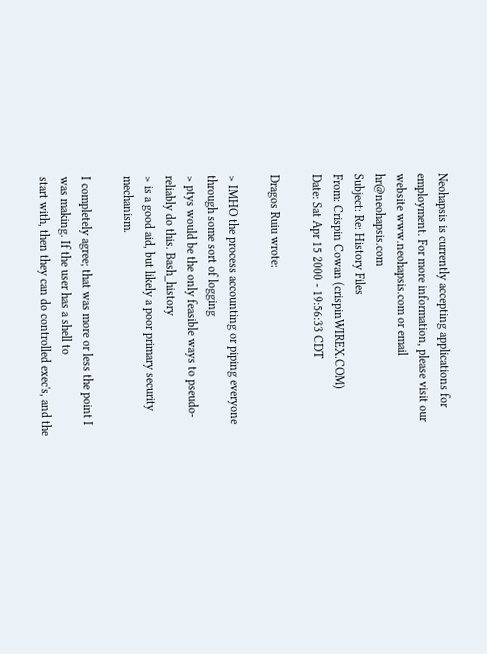Neohapsis is currently accepting applications for employment. For more information, please visit our website www.neohapsis.com or email hr@neohapsis.com
Subject: Re: History Files
From: Crispin Cowan (crispinWIREX.COM)
Date: Sat Apr 15 2000 - 19:56:33 CDT

Dragos Ruiu wrote:

> IMHO the process accounting or piping everyone through some sort of logging
> ptys would be the only feasible ways to pseudo-reliably do this. Bash_history
> is a good aid, but likely a poor primary security mechanism.

I completely agree; that was more or less the point I was making. If the user has a shell to
start with, then they can do controlled exec's, and the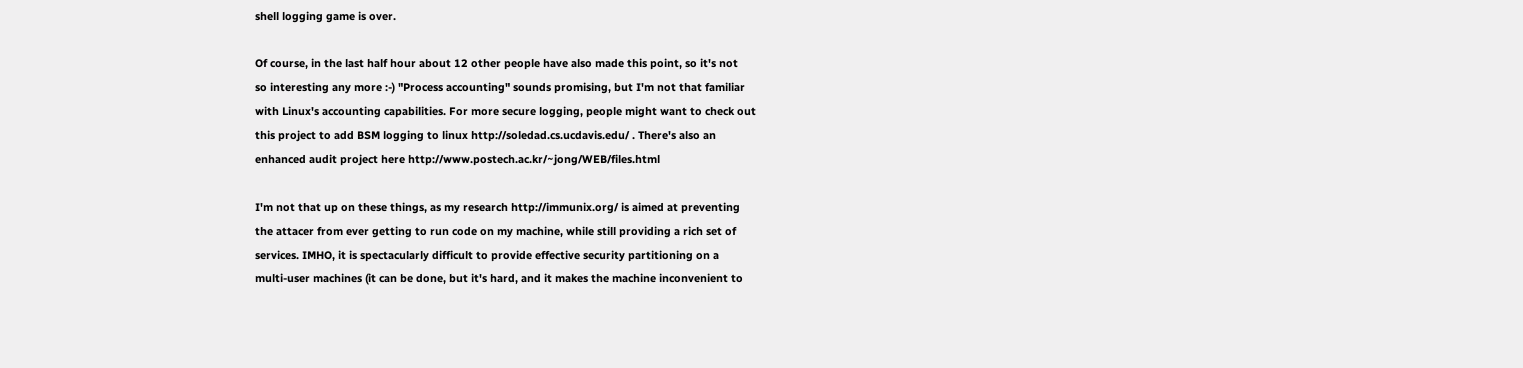shell logging game is over.

Of course, in the last half hour about 12 other people have also made this point, so it's not
so interesting any more :-) "Process accounting" sounds promising, but I'm not that familiar
with Linux's accounting capabilities. For more secure logging, people might want to check out
this project to add BSM logging to linux http://soledad.cs.ucdavis.edu/ . There's also an
enhanced audit project here http://www.postech.ac.kr/~jong/WEB/files.html

I'm not that up on these things, as my research http://immunix.org/ is aimed at preventing
the attacer from ever getting to run code on my machine, while still providing a rich set of
services. IMHO, it is spectacularly difficult to provide effective security partitioning on a
multi-user machines (it can be done, but it's hard, and it makes the machine inconvenient to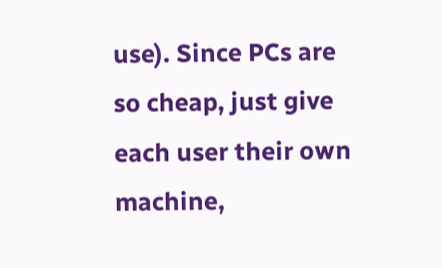use). Since PCs are so cheap, just give each user their own machine,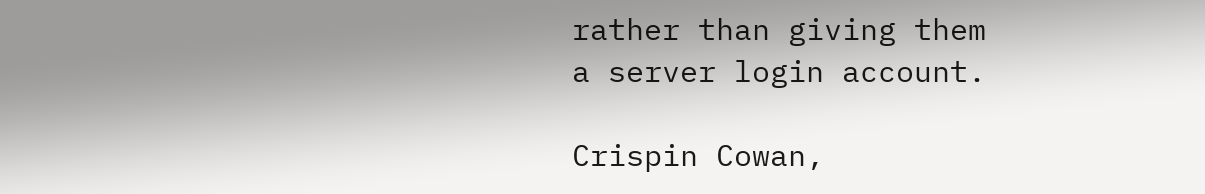rather than giving them
a server login account.

Crispin Cowan,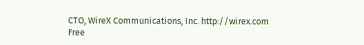CTO, WireX Communications, Inc. http://wirex.com
Free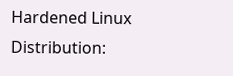Hardened Linux Distribution: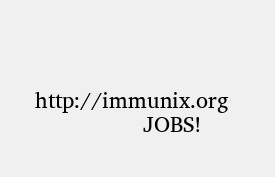http://immunix.org
                  JOBS!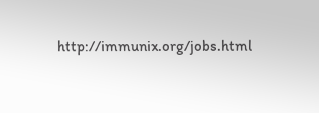http://immunix.org/jobs.html